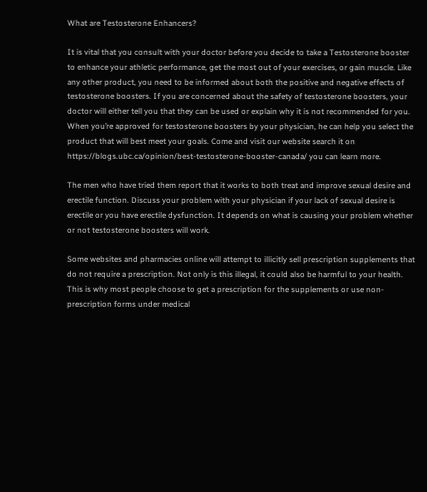What are Testosterone Enhancers?

It is vital that you consult with your doctor before you decide to take a Testosterone booster to enhance your athletic performance, get the most out of your exercises, or gain muscle. Like any other product, you need to be informed about both the positive and negative effects of testosterone boosters. If you are concerned about the safety of testosterone boosters, your doctor will either tell you that they can be used or explain why it is not recommended for you. When you’re approved for testosterone boosters by your physician, he can help you select the product that will best meet your goals. Come and visit our website search it on https://blogs.ubc.ca/opinion/best-testosterone-booster-canada/ you can learn more.

The men who have tried them report that it works to both treat and improve sexual desire and erectile function. Discuss your problem with your physician if your lack of sexual desire is erectile or you have erectile dysfunction. It depends on what is causing your problem whether or not testosterone boosters will work.

Some websites and pharmacies online will attempt to illicitly sell prescription supplements that do not require a prescription. Not only is this illegal, it could also be harmful to your health. This is why most people choose to get a prescription for the supplements or use non-prescription forms under medical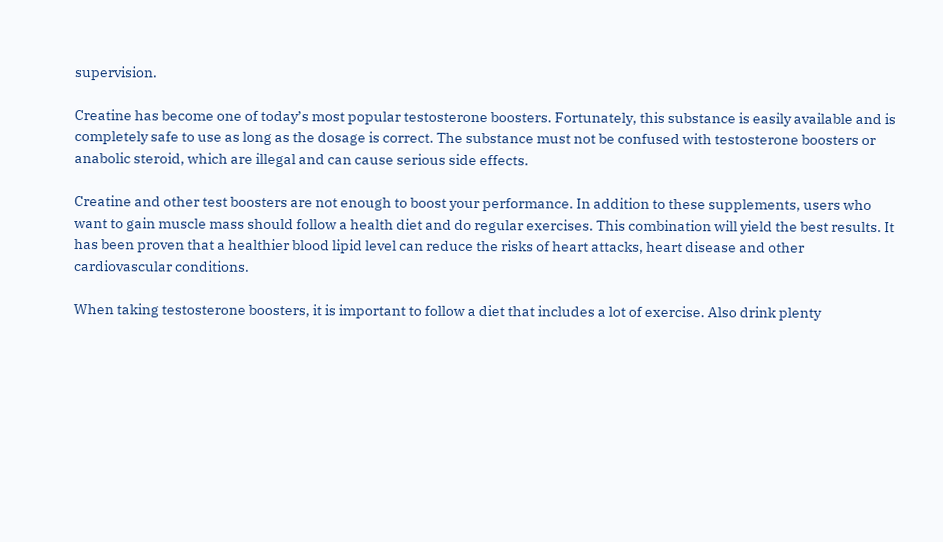supervision.

Creatine has become one of today’s most popular testosterone boosters. Fortunately, this substance is easily available and is completely safe to use as long as the dosage is correct. The substance must not be confused with testosterone boosters or anabolic steroid, which are illegal and can cause serious side effects.

Creatine and other test boosters are not enough to boost your performance. In addition to these supplements, users who want to gain muscle mass should follow a health diet and do regular exercises. This combination will yield the best results. It has been proven that a healthier blood lipid level can reduce the risks of heart attacks, heart disease and other cardiovascular conditions.

When taking testosterone boosters, it is important to follow a diet that includes a lot of exercise. Also drink plenty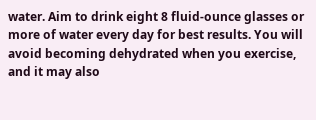water. Aim to drink eight 8 fluid-ounce glasses or more of water every day for best results. You will avoid becoming dehydrated when you exercise, and it may also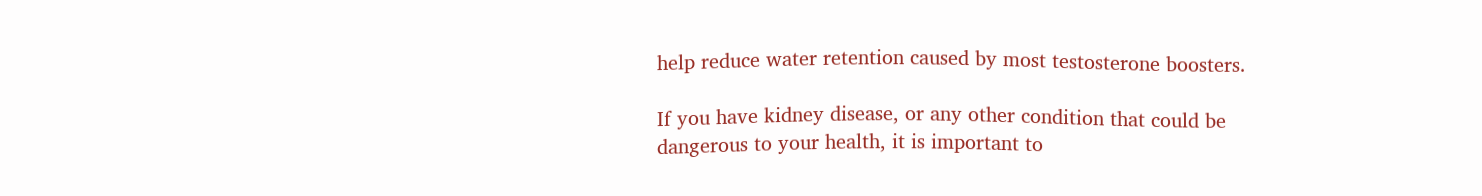help reduce water retention caused by most testosterone boosters.

If you have kidney disease, or any other condition that could be dangerous to your health, it is important to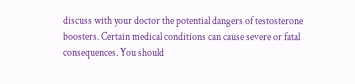discuss with your doctor the potential dangers of testosterone boosters. Certain medical conditions can cause severe or fatal consequences. You should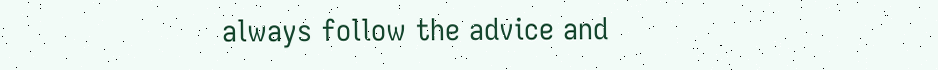always follow the advice and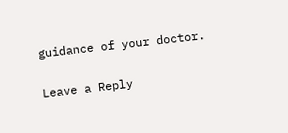guidance of your doctor.

Leave a Reply